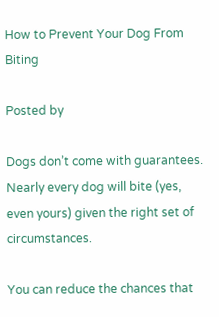How to Prevent Your Dog From Biting

Posted by

Dogs don’t come with guarantees.  Nearly every dog will bite (yes, even yours) given the right set of circumstances.

You can reduce the chances that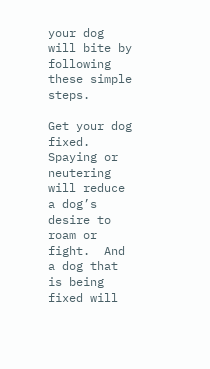your dog will bite by following these simple steps.

Get your dog fixed. Spaying or neutering will reduce a dog’s desire to roam or fight.  And a dog that is being fixed will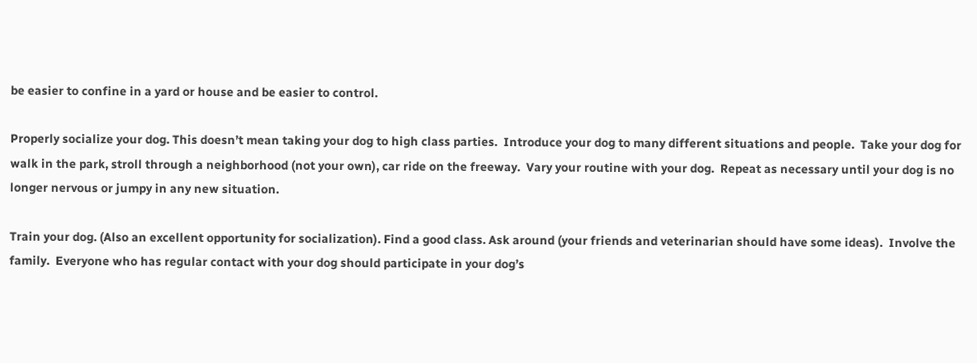be easier to confine in a yard or house and be easier to control.

Properly socialize your dog. This doesn’t mean taking your dog to high class parties.  Introduce your dog to many different situations and people.  Take your dog for walk in the park, stroll through a neighborhood (not your own), car ride on the freeway.  Vary your routine with your dog.  Repeat as necessary until your dog is no longer nervous or jumpy in any new situation.

Train your dog. (Also an excellent opportunity for socialization). Find a good class. Ask around (your friends and veterinarian should have some ideas).  Involve the family.  Everyone who has regular contact with your dog should participate in your dog’s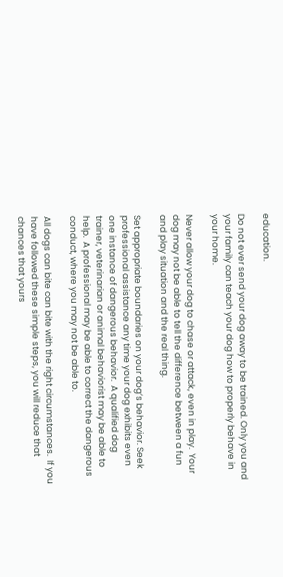education.

Do not ever send your dog away to be trained. Only you and your family can teach your dog how to properly behave in your home.

Never allow your dog to chase or attack, even in play.  Your dog may not be able to tell the difference between a fun and play situation and the real thing.

Set appropriate boundaries on your dog’s behavior. Seek professional assistance any time your dog exhibits even one instance of dangerous behavior.  A qualified dog trainer, veterinarian or animal behaviorist may be able to help.  A professional may be able to correct the dangerous conduct, where you may not be able to.

All dogs can bite can bite with the right circumstances.  If you have followed these simple steps, you will reduce that chances that yours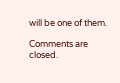will be one of them.

Comments are closed.